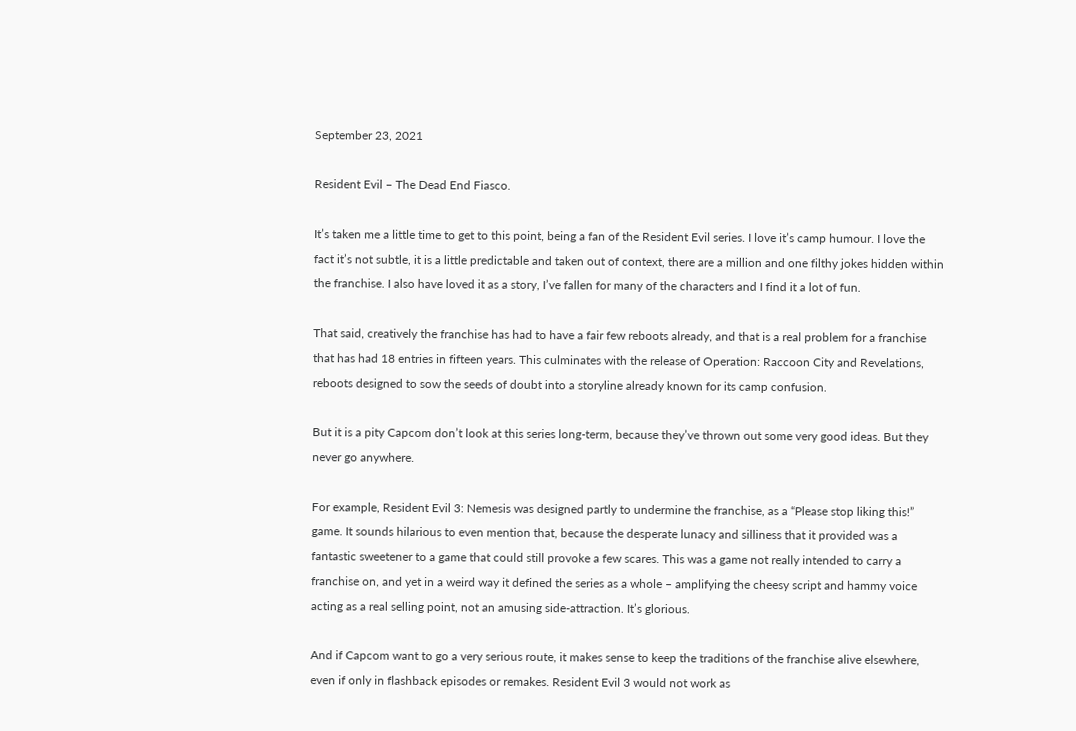September 23, 2021

Resident Evil – The Dead End Fiasco.

It’s taken me a little time to get to this point, being a fan of the Resident Evil series. I love it’s camp humour. I love the fact it’s not subtle, it is a little predictable and taken out of context, there are a million and one filthy jokes hidden within the franchise. I also have loved it as a story, I’ve fallen for many of the characters and I find it a lot of fun.

That said, creatively the franchise has had to have a fair few reboots already, and that is a real problem for a franchise that has had 18 entries in fifteen years. This culminates with the release of Operation: Raccoon City and Revelations, reboots designed to sow the seeds of doubt into a storyline already known for its camp confusion.

But it is a pity Capcom don’t look at this series long-term, because they’ve thrown out some very good ideas. But they never go anywhere.

For example, Resident Evil 3: Nemesis was designed partly to undermine the franchise, as a “Please stop liking this!” game. It sounds hilarious to even mention that, because the desperate lunacy and silliness that it provided was a fantastic sweetener to a game that could still provoke a few scares. This was a game not really intended to carry a franchise on, and yet in a weird way it defined the series as a whole – amplifying the cheesy script and hammy voice acting as a real selling point, not an amusing side-attraction. It’s glorious.

And if Capcom want to go a very serious route, it makes sense to keep the traditions of the franchise alive elsewhere, even if only in flashback episodes or remakes. Resident Evil 3 would not work as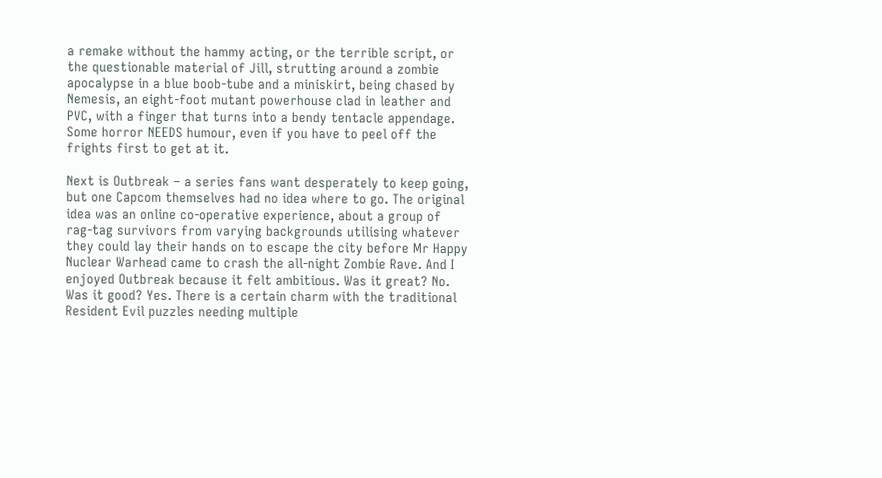a remake without the hammy acting, or the terrible script, or the questionable material of Jill, strutting around a zombie apocalypse in a blue boob-tube and a miniskirt, being chased by Nemesis, an eight-foot mutant powerhouse clad in leather and PVC, with a finger that turns into a bendy tentacle appendage. Some horror NEEDS humour, even if you have to peel off the frights first to get at it.

Next is Outbreak – a series fans want desperately to keep going, but one Capcom themselves had no idea where to go. The original idea was an online co-operative experience, about a group of rag-tag survivors from varying backgrounds utilising whatever they could lay their hands on to escape the city before Mr Happy Nuclear Warhead came to crash the all-night Zombie Rave. And I enjoyed Outbreak because it felt ambitious. Was it great? No. Was it good? Yes. There is a certain charm with the traditional Resident Evil puzzles needing multiple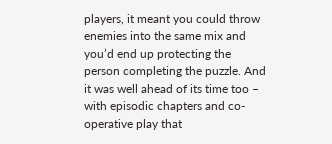players, it meant you could throw enemies into the same mix and you’d end up protecting the person completing the puzzle. And it was well ahead of its time too – with episodic chapters and co-operative play that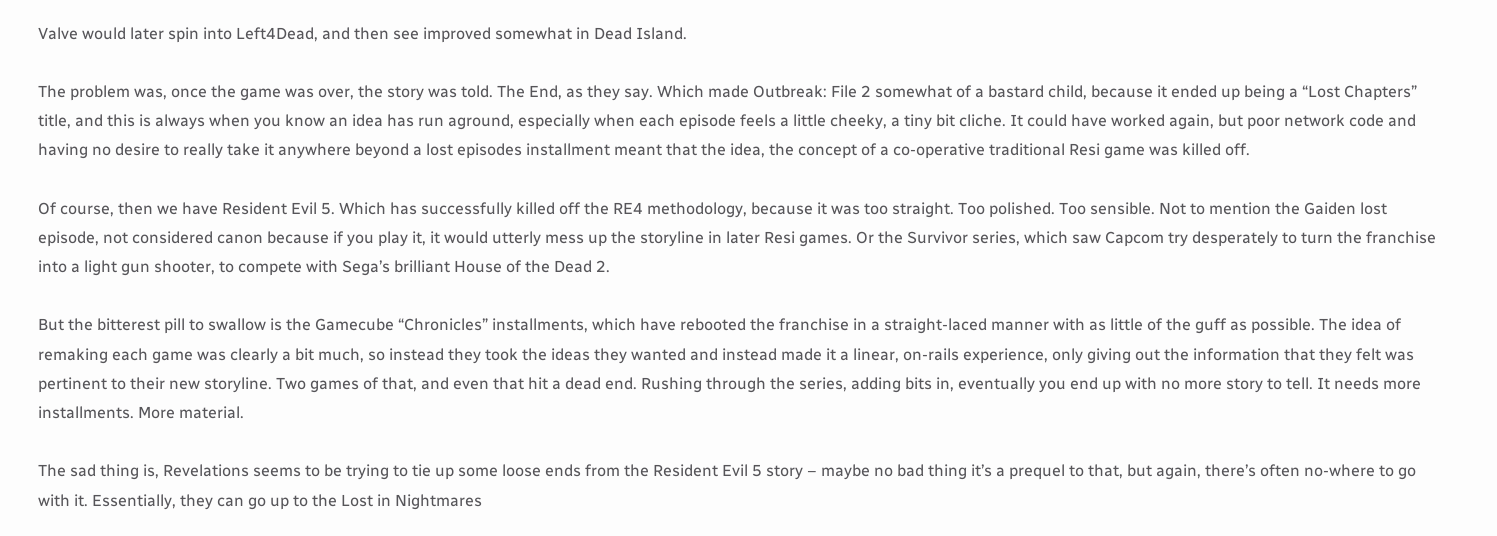Valve would later spin into Left4Dead, and then see improved somewhat in Dead Island.

The problem was, once the game was over, the story was told. The End, as they say. Which made Outbreak: File 2 somewhat of a bastard child, because it ended up being a “Lost Chapters” title, and this is always when you know an idea has run aground, especially when each episode feels a little cheeky, a tiny bit cliche. It could have worked again, but poor network code and having no desire to really take it anywhere beyond a lost episodes installment meant that the idea, the concept of a co-operative traditional Resi game was killed off.

Of course, then we have Resident Evil 5. Which has successfully killed off the RE4 methodology, because it was too straight. Too polished. Too sensible. Not to mention the Gaiden lost episode, not considered canon because if you play it, it would utterly mess up the storyline in later Resi games. Or the Survivor series, which saw Capcom try desperately to turn the franchise into a light gun shooter, to compete with Sega’s brilliant House of the Dead 2.

But the bitterest pill to swallow is the Gamecube “Chronicles” installments, which have rebooted the franchise in a straight-laced manner with as little of the guff as possible. The idea of remaking each game was clearly a bit much, so instead they took the ideas they wanted and instead made it a linear, on-rails experience, only giving out the information that they felt was pertinent to their new storyline. Two games of that, and even that hit a dead end. Rushing through the series, adding bits in, eventually you end up with no more story to tell. It needs more installments. More material.

The sad thing is, Revelations seems to be trying to tie up some loose ends from the Resident Evil 5 story – maybe no bad thing it’s a prequel to that, but again, there’s often no-where to go with it. Essentially, they can go up to the Lost in Nightmares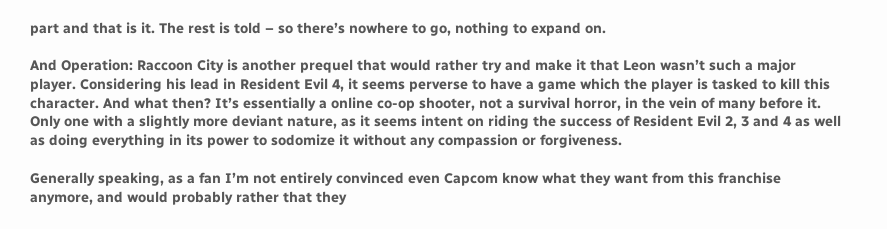part and that is it. The rest is told – so there’s nowhere to go, nothing to expand on.

And Operation: Raccoon City is another prequel that would rather try and make it that Leon wasn’t such a major player. Considering his lead in Resident Evil 4, it seems perverse to have a game which the player is tasked to kill this character. And what then? It’s essentially a online co-op shooter, not a survival horror, in the vein of many before it. Only one with a slightly more deviant nature, as it seems intent on riding the success of Resident Evil 2, 3 and 4 as well as doing everything in its power to sodomize it without any compassion or forgiveness.

Generally speaking, as a fan I’m not entirely convinced even Capcom know what they want from this franchise anymore, and would probably rather that they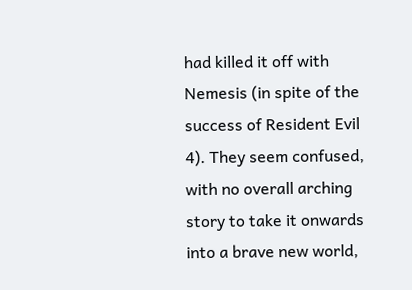had killed it off with Nemesis (in spite of the success of Resident Evil 4). They seem confused, with no overall arching story to take it onwards into a brave new world,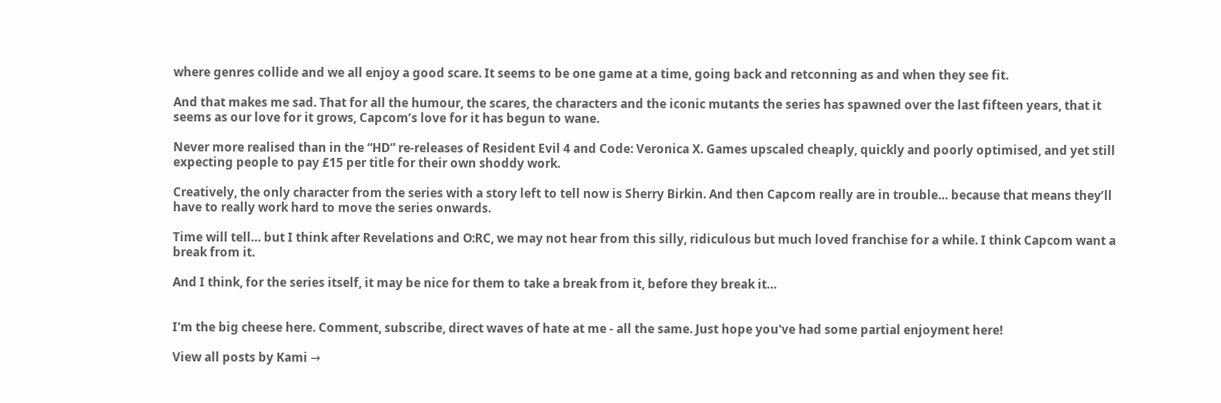where genres collide and we all enjoy a good scare. It seems to be one game at a time, going back and retconning as and when they see fit.

And that makes me sad. That for all the humour, the scares, the characters and the iconic mutants the series has spawned over the last fifteen years, that it seems as our love for it grows, Capcom’s love for it has begun to wane.

Never more realised than in the “HD” re-releases of Resident Evil 4 and Code: Veronica X. Games upscaled cheaply, quickly and poorly optimised, and yet still expecting people to pay £15 per title for their own shoddy work.

Creatively, the only character from the series with a story left to tell now is Sherry Birkin. And then Capcom really are in trouble… because that means they’ll have to really work hard to move the series onwards.

Time will tell… but I think after Revelations and O:RC, we may not hear from this silly, ridiculous but much loved franchise for a while. I think Capcom want a break from it.

And I think, for the series itself, it may be nice for them to take a break from it, before they break it…


I'm the big cheese here. Comment, subscribe, direct waves of hate at me - all the same. Just hope you've had some partial enjoyment here!

View all posts by Kami →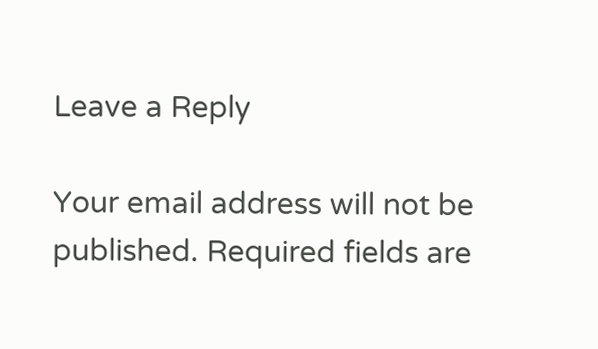Leave a Reply

Your email address will not be published. Required fields are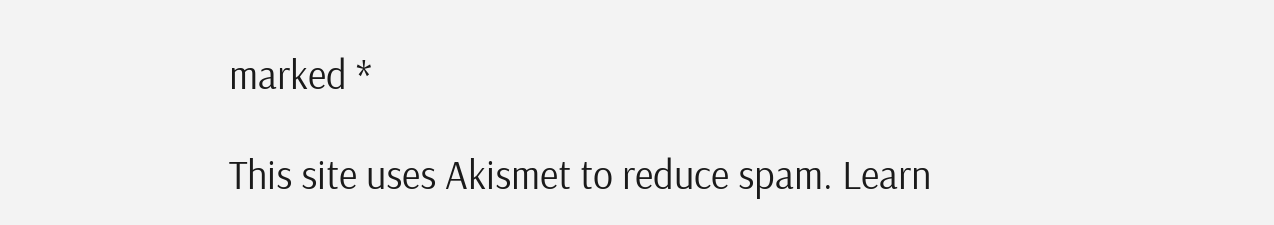marked *

This site uses Akismet to reduce spam. Learn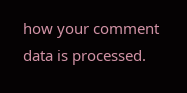how your comment data is processed.